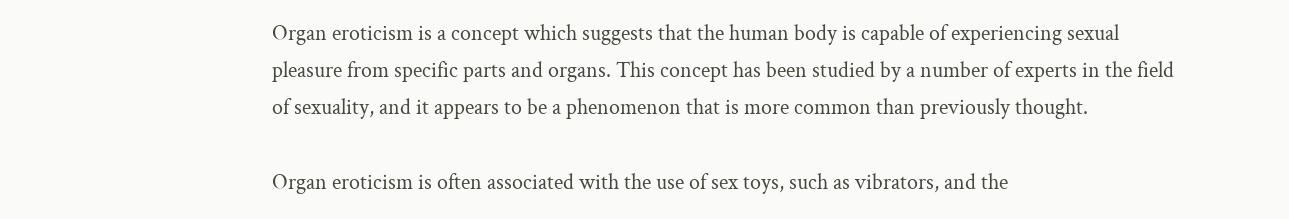Organ eroticism is a concept which suggests that the human body is capable of experiencing sexual pleasure from specific parts and organs. This concept has been studied by a number of experts in the field of sexuality, and it appears to be a phenomenon that is more common than previously thought.

Organ eroticism is often associated with the use of sex toys, such as vibrators, and the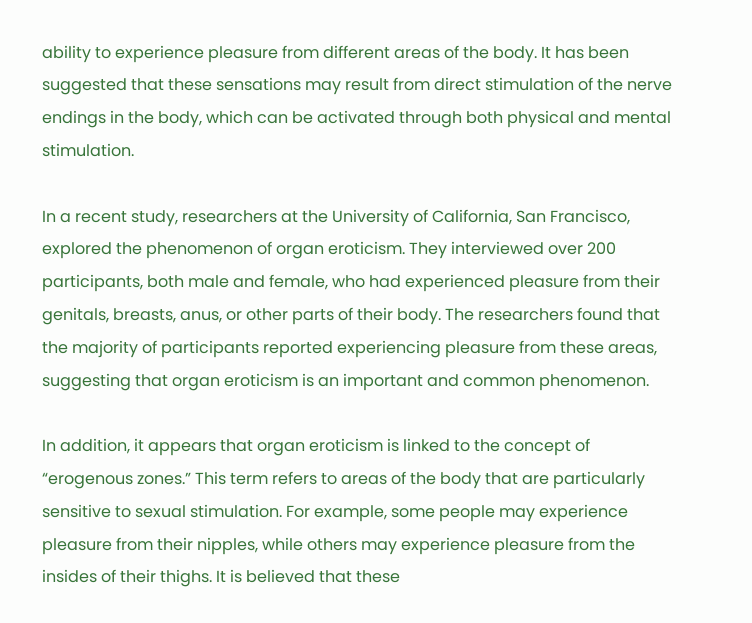ability to experience pleasure from different areas of the body. It has been suggested that these sensations may result from direct stimulation of the nerve endings in the body, which can be activated through both physical and mental stimulation.

In a recent study, researchers at the University of California, San Francisco, explored the phenomenon of organ eroticism. They interviewed over 200 participants, both male and female, who had experienced pleasure from their genitals, breasts, anus, or other parts of their body. The researchers found that the majority of participants reported experiencing pleasure from these areas, suggesting that organ eroticism is an important and common phenomenon.

In addition, it appears that organ eroticism is linked to the concept of “erogenous zones.” This term refers to areas of the body that are particularly sensitive to sexual stimulation. For example, some people may experience pleasure from their nipples, while others may experience pleasure from the insides of their thighs. It is believed that these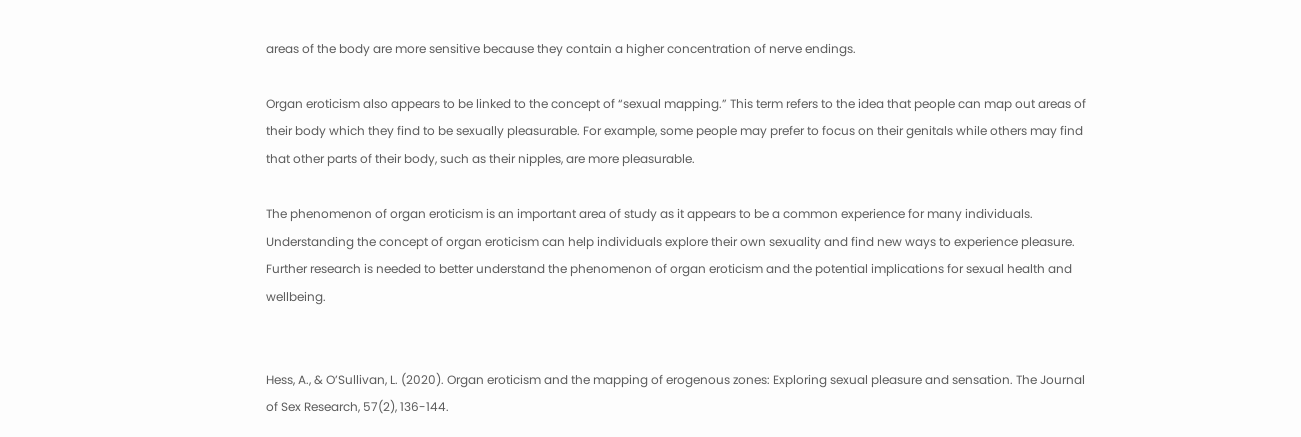areas of the body are more sensitive because they contain a higher concentration of nerve endings.

Organ eroticism also appears to be linked to the concept of “sexual mapping.” This term refers to the idea that people can map out areas of their body which they find to be sexually pleasurable. For example, some people may prefer to focus on their genitals while others may find that other parts of their body, such as their nipples, are more pleasurable.

The phenomenon of organ eroticism is an important area of study as it appears to be a common experience for many individuals. Understanding the concept of organ eroticism can help individuals explore their own sexuality and find new ways to experience pleasure. Further research is needed to better understand the phenomenon of organ eroticism and the potential implications for sexual health and wellbeing.


Hess, A., & O’Sullivan, L. (2020). Organ eroticism and the mapping of erogenous zones: Exploring sexual pleasure and sensation. The Journal of Sex Research, 57(2), 136-144.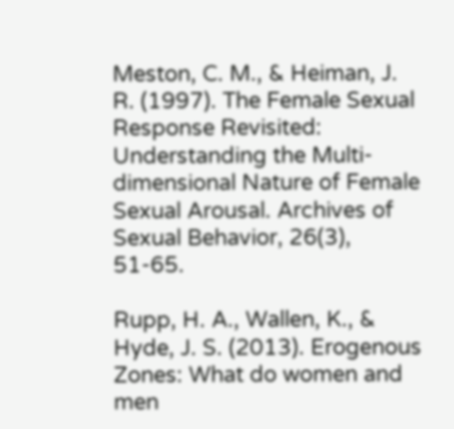Meston, C. M., & Heiman, J. R. (1997). The Female Sexual Response Revisited: Understanding the Multi-dimensional Nature of Female Sexual Arousal. Archives of Sexual Behavior, 26(3), 51-65.

Rupp, H. A., Wallen, K., & Hyde, J. S. (2013). Erogenous Zones: What do women and men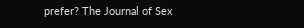prefer? The Journal of Sex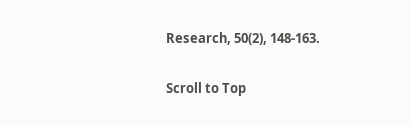Research, 50(2), 148-163.

Scroll to Top